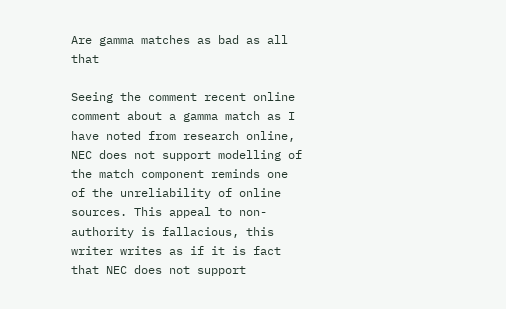Are gamma matches as bad as all that

Seeing the comment recent online comment about a gamma match as I have noted from research online, NEC does not support modelling of the match component reminds one of the unreliability of online sources. This appeal to non-authority is fallacious, this writer writes as if it is fact that NEC does not support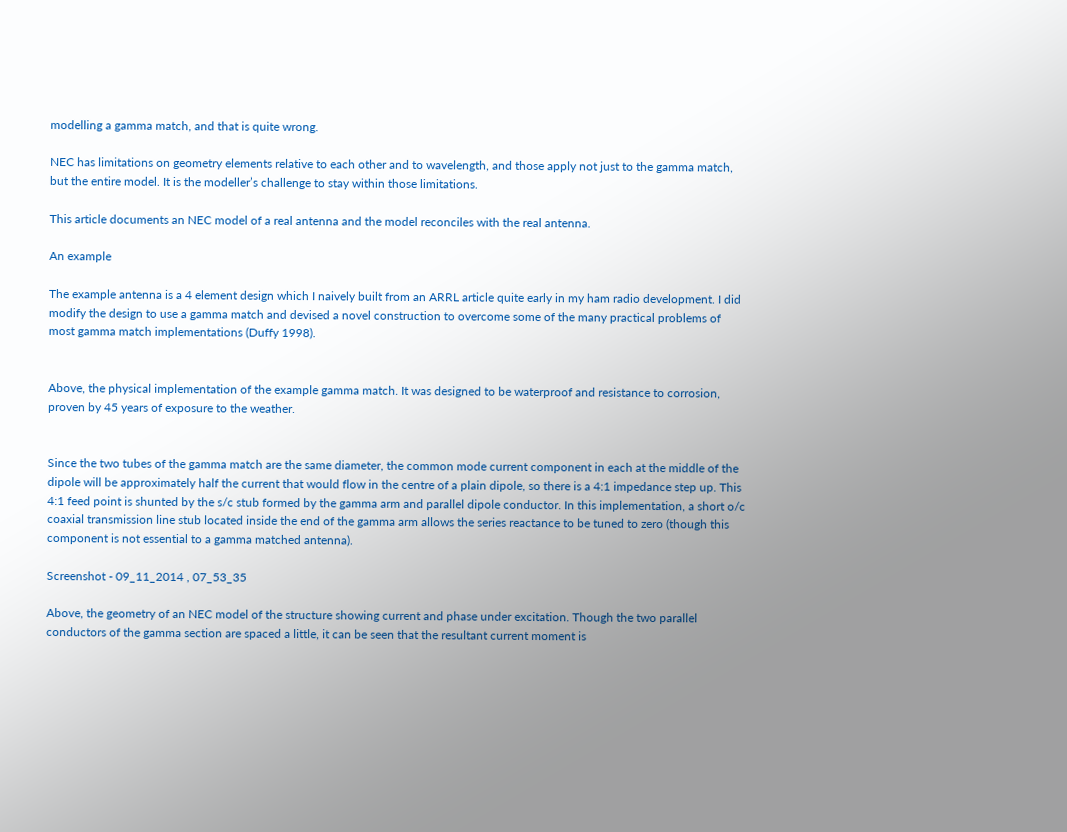modelling a gamma match, and that is quite wrong.

NEC has limitations on geometry elements relative to each other and to wavelength, and those apply not just to the gamma match, but the entire model. It is the modeller’s challenge to stay within those limitations.

This article documents an NEC model of a real antenna and the model reconciles with the real antenna.

An example

The example antenna is a 4 element design which I naively built from an ARRL article quite early in my ham radio development. I did modify the design to use a gamma match and devised a novel construction to overcome some of the many practical problems of most gamma match implementations (Duffy 1998).


Above, the physical implementation of the example gamma match. It was designed to be waterproof and resistance to corrosion, proven by 45 years of exposure to the weather.


Since the two tubes of the gamma match are the same diameter, the common mode current component in each at the middle of the dipole will be approximately half the current that would flow in the centre of a plain dipole, so there is a 4:1 impedance step up. This 4:1 feed point is shunted by the s/c stub formed by the gamma arm and parallel dipole conductor. In this implementation, a short o/c coaxial transmission line stub located inside the end of the gamma arm allows the series reactance to be tuned to zero (though this component is not essential to a gamma matched antenna).

Screenshot - 09_11_2014 , 07_53_35

Above, the geometry of an NEC model of the structure showing current and phase under excitation. Though the two parallel conductors of the gamma section are spaced a little, it can be seen that the resultant current moment is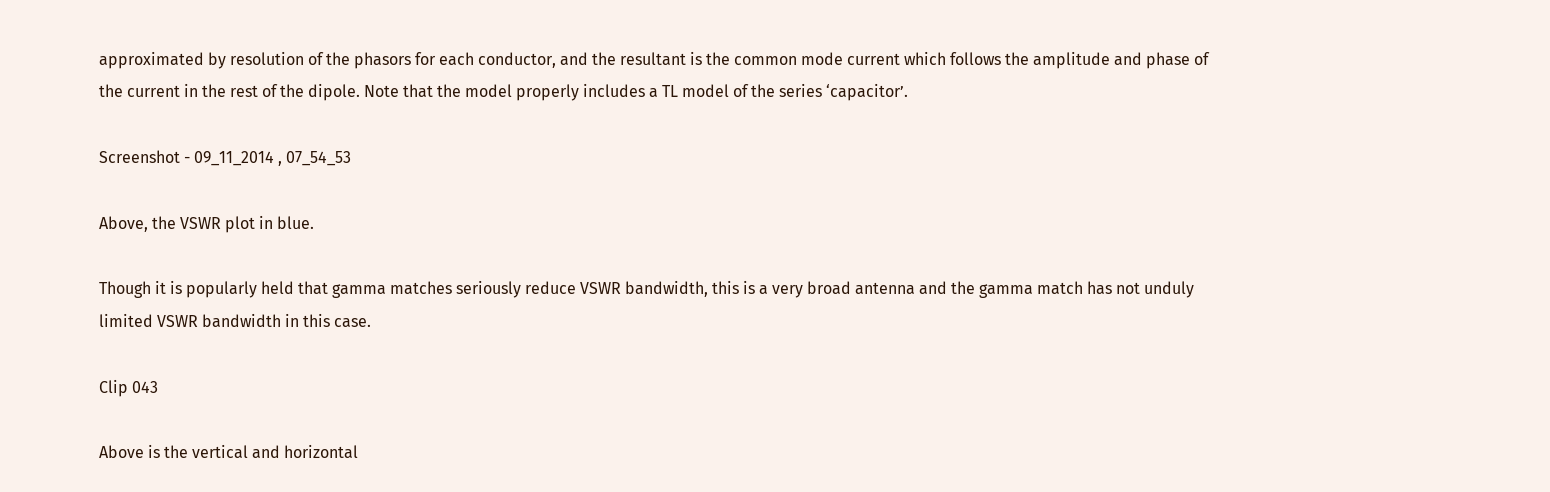approximated by resolution of the phasors for each conductor, and the resultant is the common mode current which follows the amplitude and phase of the current in the rest of the dipole. Note that the model properly includes a TL model of the series ‘capacitor’.

Screenshot - 09_11_2014 , 07_54_53

Above, the VSWR plot in blue.

Though it is popularly held that gamma matches seriously reduce VSWR bandwidth, this is a very broad antenna and the gamma match has not unduly limited VSWR bandwidth in this case.

Clip 043

Above is the vertical and horizontal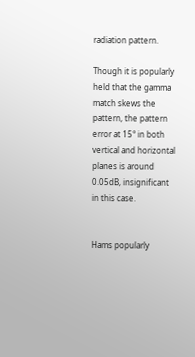radiation pattern.

Though it is popularly held that the gamma match skews the pattern, the pattern error at 15° in both vertical and horizontal planes is around 0.05dB, insignificant in this case.


Hams popularly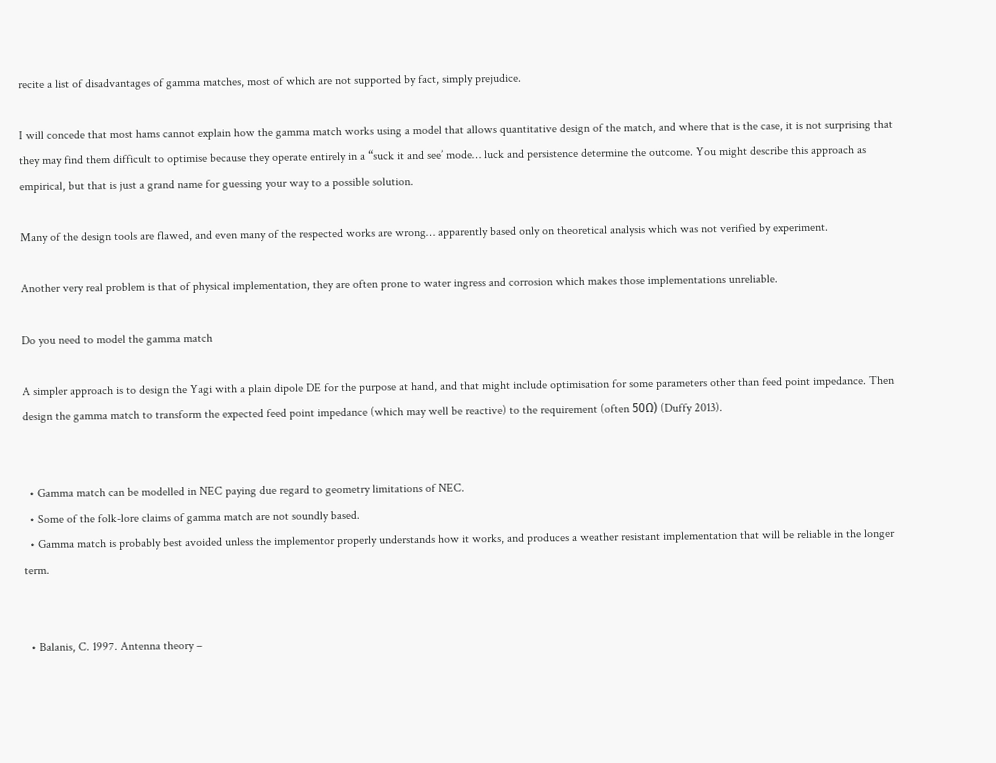recite a list of disadvantages of gamma matches, most of which are not supported by fact, simply prejudice.

I will concede that most hams cannot explain how the gamma match works using a model that allows quantitative design of the match, and where that is the case, it is not surprising that they may find them difficult to optimise because they operate entirely in a “suck it and see’ mode… luck and persistence determine the outcome. You might describe this approach as empirical, but that is just a grand name for guessing your way to a possible solution.

Many of the design tools are flawed, and even many of the respected works are wrong… apparently based only on theoretical analysis which was not verified by experiment.

Another very real problem is that of physical implementation, they are often prone to water ingress and corrosion which makes those implementations unreliable.

Do you need to model the gamma match

A simpler approach is to design the Yagi with a plain dipole DE for the purpose at hand, and that might include optimisation for some parameters other than feed point impedance. Then design the gamma match to transform the expected feed point impedance (which may well be reactive) to the requirement (often 50Ω) (Duffy 2013).


  • Gamma match can be modelled in NEC paying due regard to geometry limitations of NEC.
  • Some of the folk-lore claims of gamma match are not soundly based.
  • Gamma match is probably best avoided unless the implementor properly understands how it works, and produces a weather resistant implementation that will be reliable in the longer term.


  • Balanis, C. 1997. Antenna theory –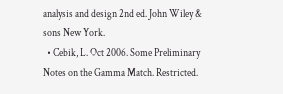analysis and design 2nd ed. John Wiley & sons New York.
  • Cebik, L. Oct 2006. Some Preliminary Notes on the Gamma Match. Restricted.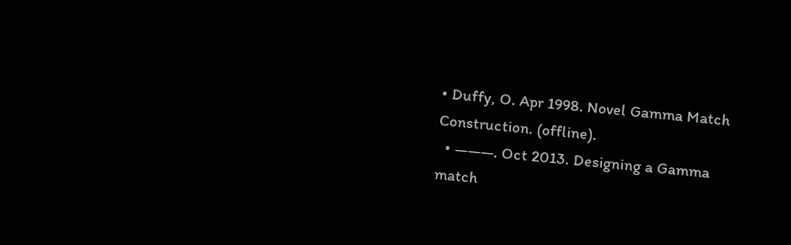• Duffy, O. Apr 1998. Novel Gamma Match Construction. (offline).
  • ———. Oct 2013. Designing a Gamma match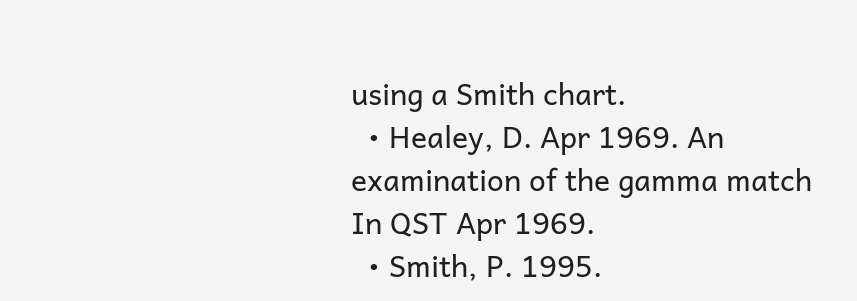using a Smith chart.
  • Healey, D. Apr 1969. An examination of the gamma match In QST Apr 1969.
  • Smith, P. 1995.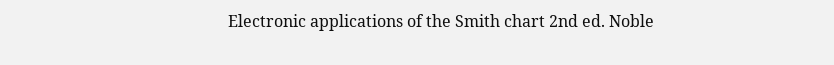Electronic applications of the Smith chart 2nd ed. Noble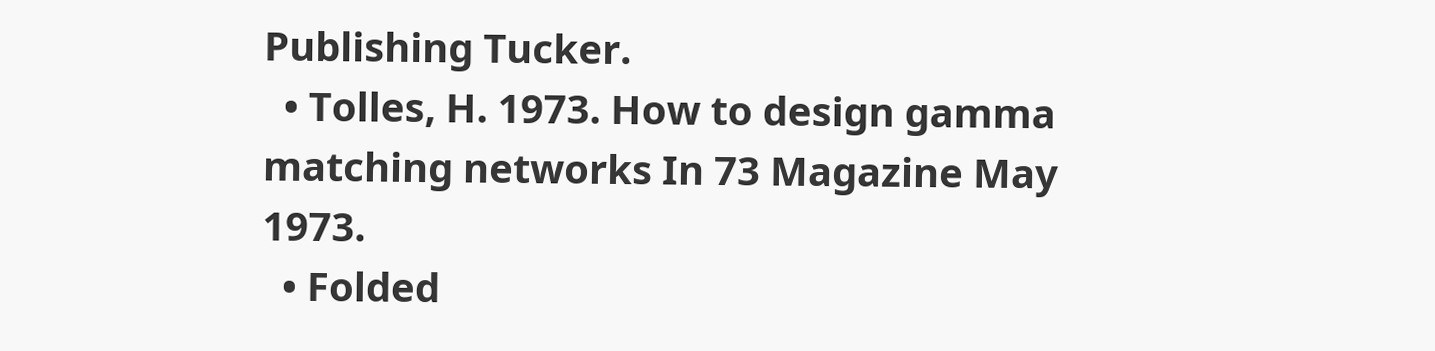Publishing Tucker.
  • Tolles, H. 1973. How to design gamma matching networks In 73 Magazine May 1973.
  • Folded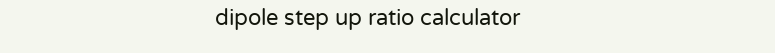dipole step up ratio calculator